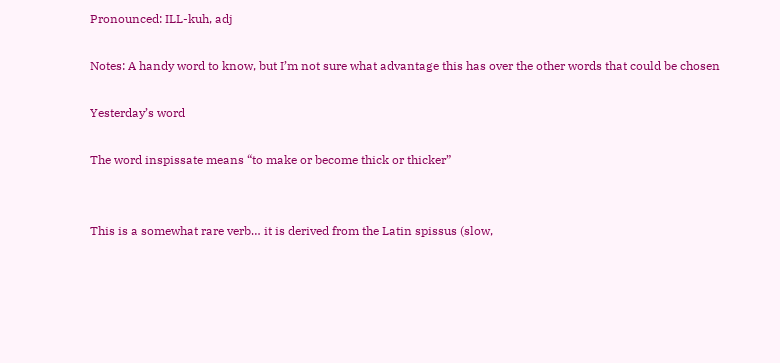Pronounced: ILL-kuh, adj

Notes: A handy word to know, but I’m not sure what advantage this has over the other words that could be chosen

Yesterday’s word

The word inspissate means “to make or become thick or thicker”


This is a somewhat rare verb… it is derived from the Latin spissus (slow,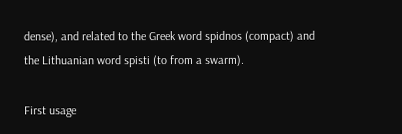dense), and related to the Greek word spidnos (compact) and the Lithuanian word spisti (to from a swarm).

First usage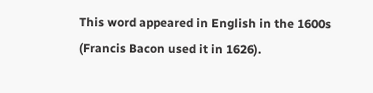This word appeared in English in the 1600s (Francis Bacon used it in 1626).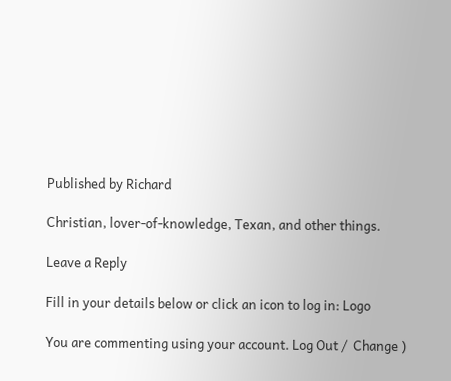Published by Richard

Christian, lover-of-knowledge, Texan, and other things.

Leave a Reply

Fill in your details below or click an icon to log in: Logo

You are commenting using your account. Log Out /  Change )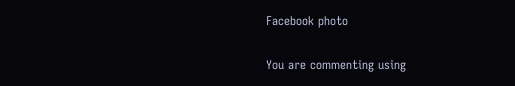Facebook photo

You are commenting using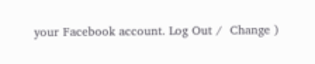your Facebook account. Log Out /  Change )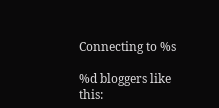Connecting to %s

%d bloggers like this: